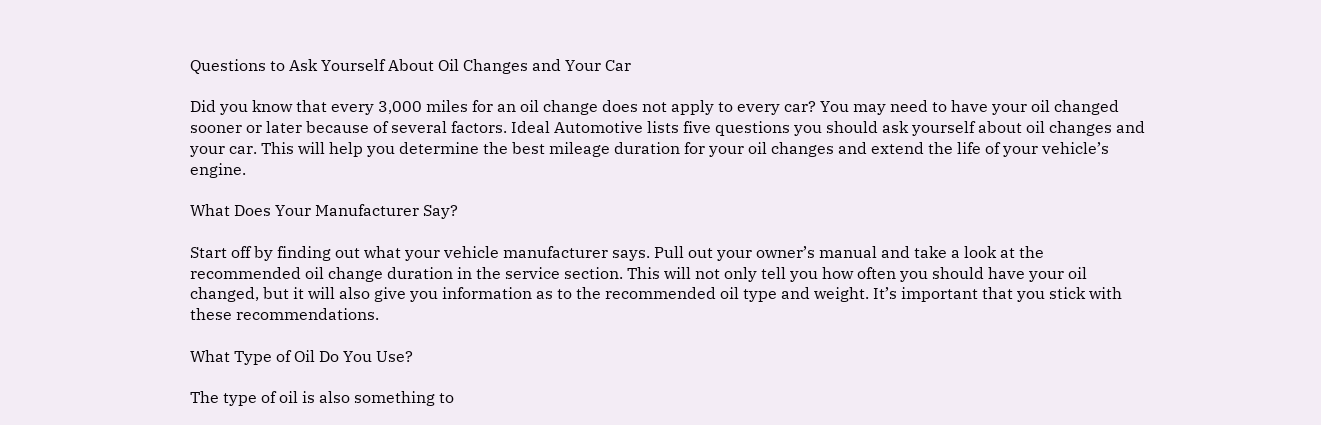Questions to Ask Yourself About Oil Changes and Your Car

Did you know that every 3,000 miles for an oil change does not apply to every car? You may need to have your oil changed sooner or later because of several factors. Ideal Automotive lists five questions you should ask yourself about oil changes and your car. This will help you determine the best mileage duration for your oil changes and extend the life of your vehicle’s engine.

What Does Your Manufacturer Say?

Start off by finding out what your vehicle manufacturer says. Pull out your owner’s manual and take a look at the recommended oil change duration in the service section. This will not only tell you how often you should have your oil changed, but it will also give you information as to the recommended oil type and weight. It’s important that you stick with these recommendations.

What Type of Oil Do You Use?

The type of oil is also something to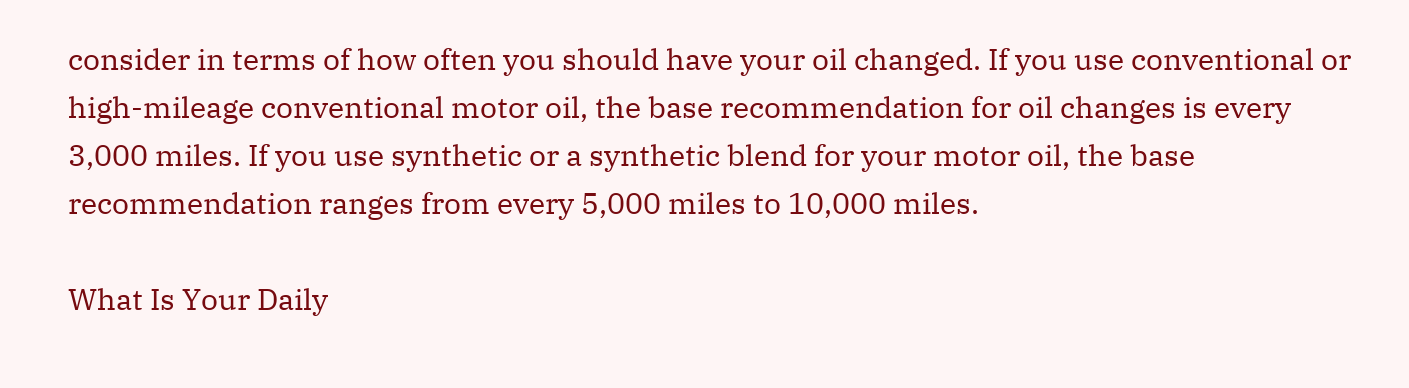consider in terms of how often you should have your oil changed. If you use conventional or high-mileage conventional motor oil, the base recommendation for oil changes is every 3,000 miles. If you use synthetic or a synthetic blend for your motor oil, the base recommendation ranges from every 5,000 miles to 10,000 miles.

What Is Your Daily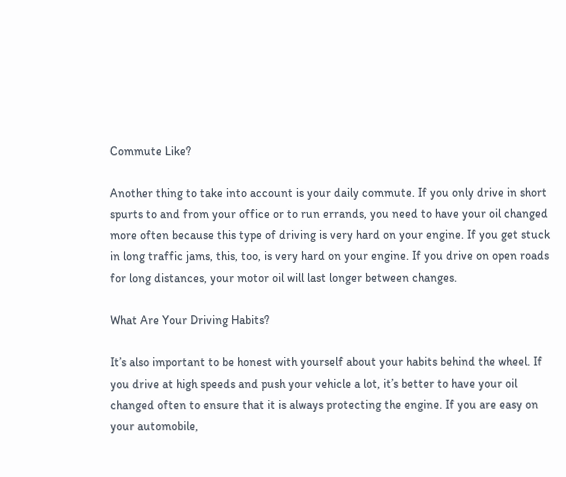Commute Like?

Another thing to take into account is your daily commute. If you only drive in short spurts to and from your office or to run errands, you need to have your oil changed more often because this type of driving is very hard on your engine. If you get stuck in long traffic jams, this, too, is very hard on your engine. If you drive on open roads for long distances, your motor oil will last longer between changes.

What Are Your Driving Habits?

It’s also important to be honest with yourself about your habits behind the wheel. If you drive at high speeds and push your vehicle a lot, it’s better to have your oil changed often to ensure that it is always protecting the engine. If you are easy on your automobile,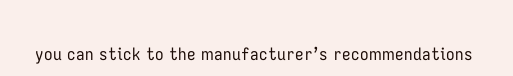you can stick to the manufacturer’s recommendations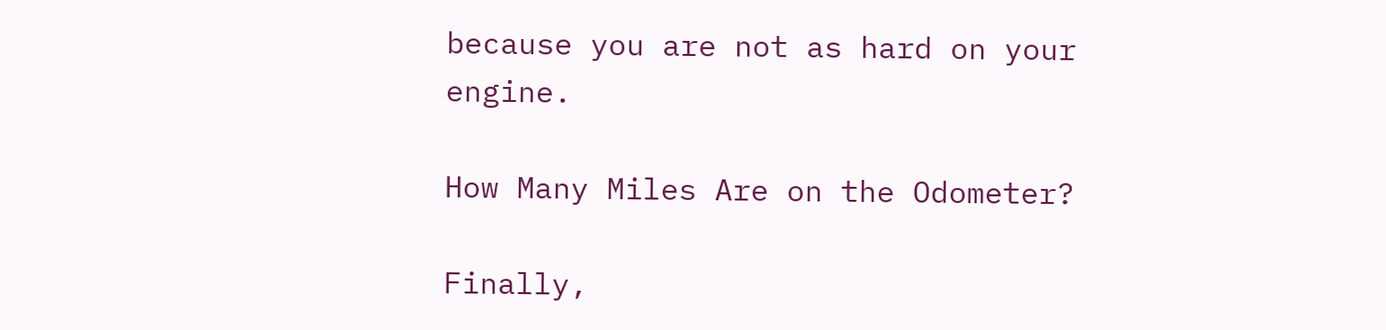because you are not as hard on your engine.

How Many Miles Are on the Odometer?

Finally,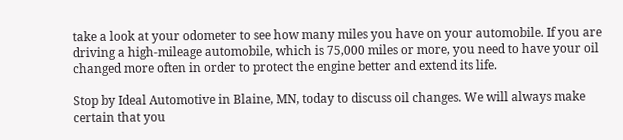take a look at your odometer to see how many miles you have on your automobile. If you are driving a high-mileage automobile, which is 75,000 miles or more, you need to have your oil changed more often in order to protect the engine better and extend its life.

Stop by Ideal Automotive in Blaine, MN, today to discuss oil changes. We will always make certain that you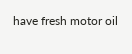have fresh motor oil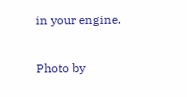in your engine.

Photo by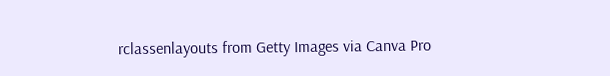rclassenlayouts from Getty Images via Canva Pro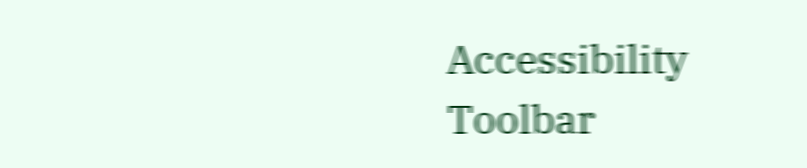Accessibility Toolbar